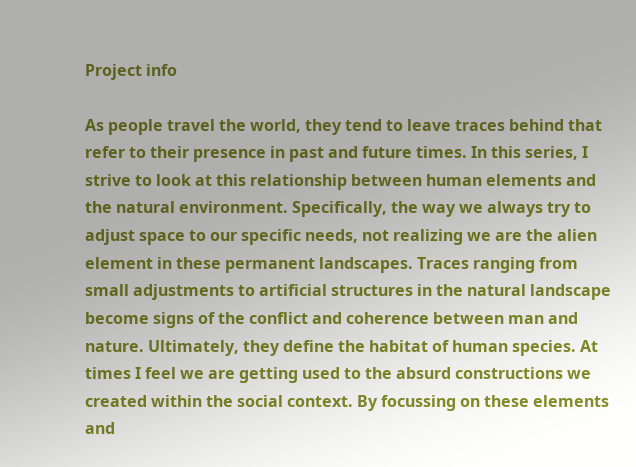Project info

As people travel the world, they tend to leave traces behind that refer to their presence in past and future times. In this series, I strive to look at this relationship between human elements and the natural environment. Specifically, the way we always try to adjust space to our specific needs, not realizing we are the alien element in these permanent landscapes. Traces ranging from small adjustments to artificial structures in the natural landscape become signs of the conflict and coherence between man and nature. Ultimately, they define the habitat of human species. At times I feel we are getting used to the absurd constructions we created within the social context. By focussing on these elements and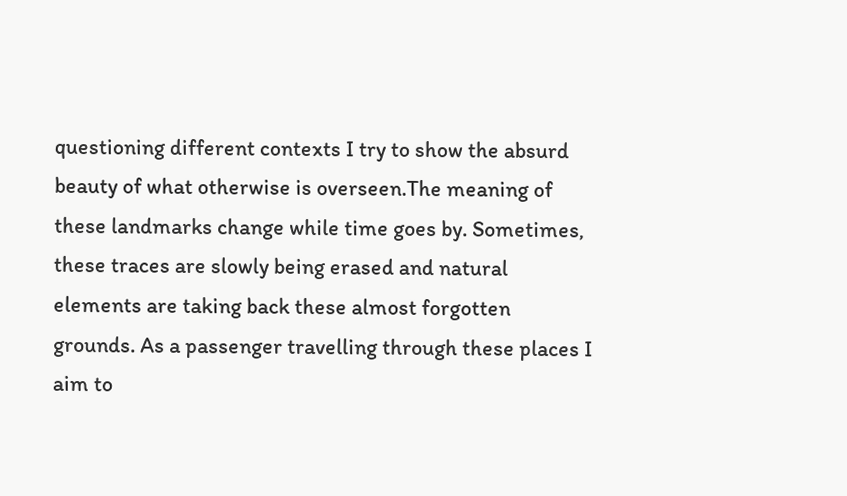questioning different contexts I try to show the absurd beauty of what otherwise is overseen.The meaning of these landmarks change while time goes by. Sometimes, these traces are slowly being erased and natural elements are taking back these almost forgotten grounds. As a passenger travelling through these places I aim to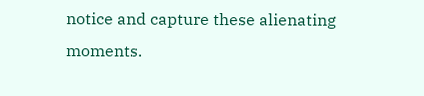notice and capture these alienating moments.